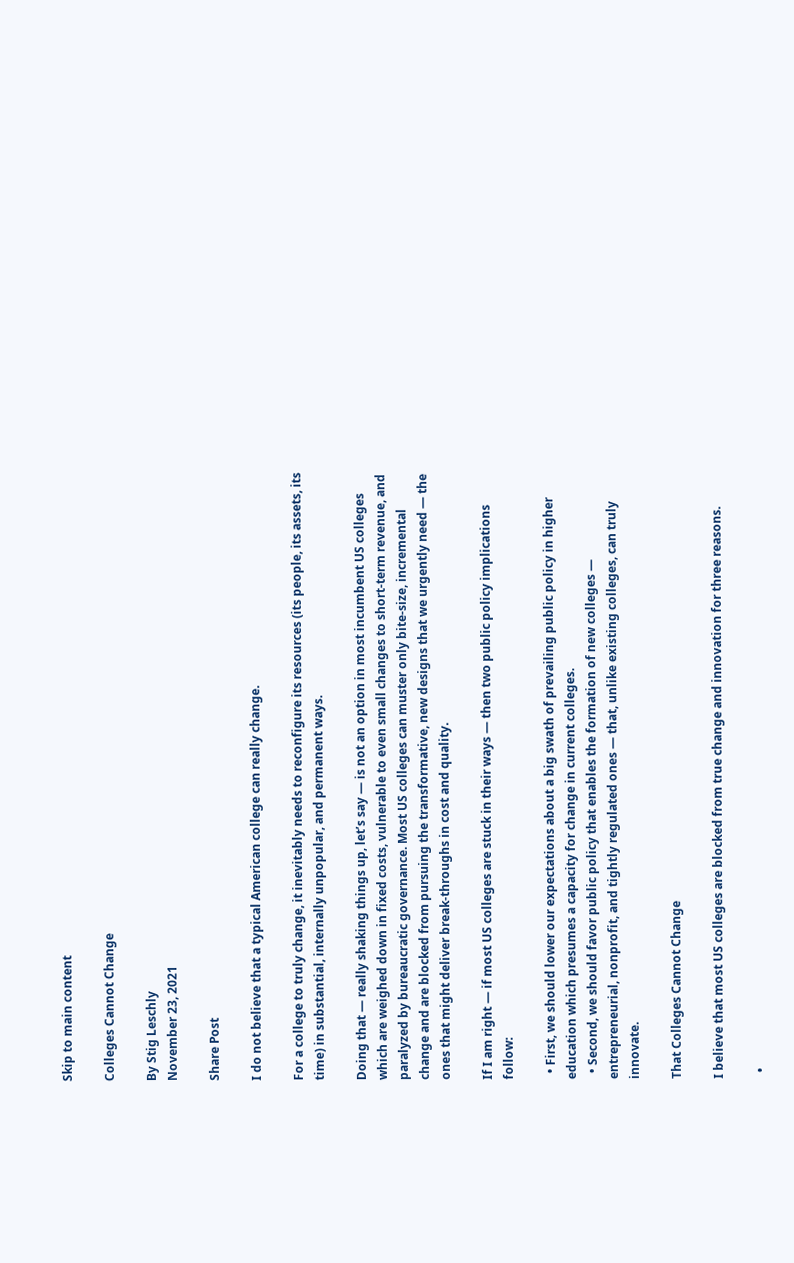Skip to main content

Colleges Cannot Change

By Stig Leschly
November 23, 2021

Share Post

I do not believe that a typical American college can really change.

For a college to truly change, it inevitably needs to reconfigure its resources (its people, its assets, its time) in substantial, internally unpopular, and permanent ways.

Doing that — really shaking things up, let’s say — is not an option in most incumbent US colleges which are weighed down in fixed costs, vulnerable to even small changes to short-term revenue, and paralyzed by bureaucratic governance. Most US colleges can muster only bite-size, incremental change and are blocked from pursuing the transformative, new designs that we urgently need — the ones that might deliver break-throughs in cost and quality.

If I am right — if most US colleges are stuck in their ways — then two public policy implications follow:

  • First, we should lower our expectations about a big swath of prevailing public policy in higher education which presumes a capacity for change in current colleges.
  • Second, we should favor public policy that enables the formation of new colleges — entrepreneurial, nonprofit, and tightly regulated ones — that, unlike existing colleges, can truly innovate.

That Colleges Cannot Change

I believe that most US colleges are blocked from true change and innovation for three reasons.

  •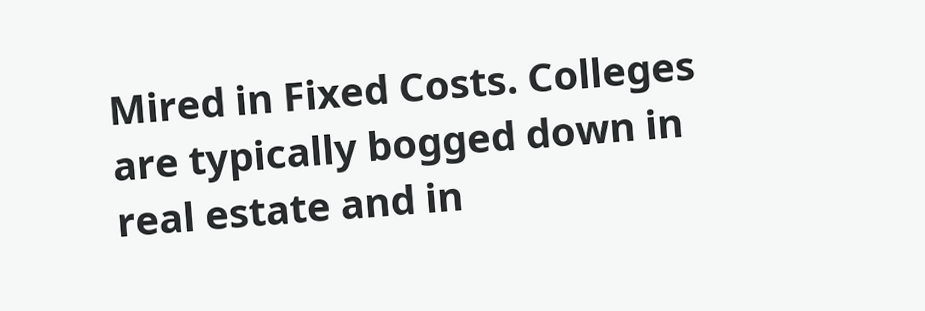Mired in Fixed Costs. Colleges are typically bogged down in real estate and in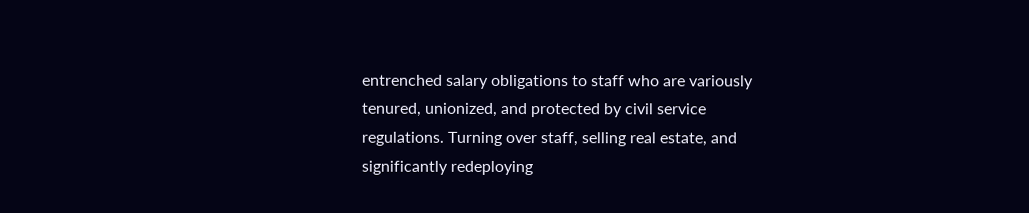entrenched salary obligations to staff who are variously tenured, unionized, and protected by civil service regulations. Turning over staff, selling real estate, and significantly redeploying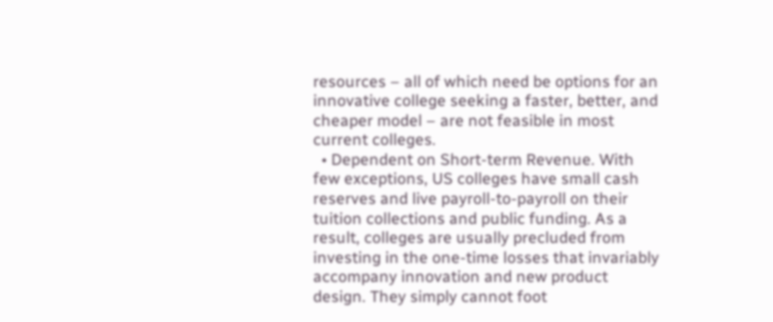resources – all of which need be options for an innovative college seeking a faster, better, and cheaper model – are not feasible in most current colleges.
  • Dependent on Short-term Revenue. With few exceptions, US colleges have small cash reserves and live payroll-to-payroll on their tuition collections and public funding. As a result, colleges are usually precluded from investing in the one-time losses that invariably accompany innovation and new product design. They simply cannot foot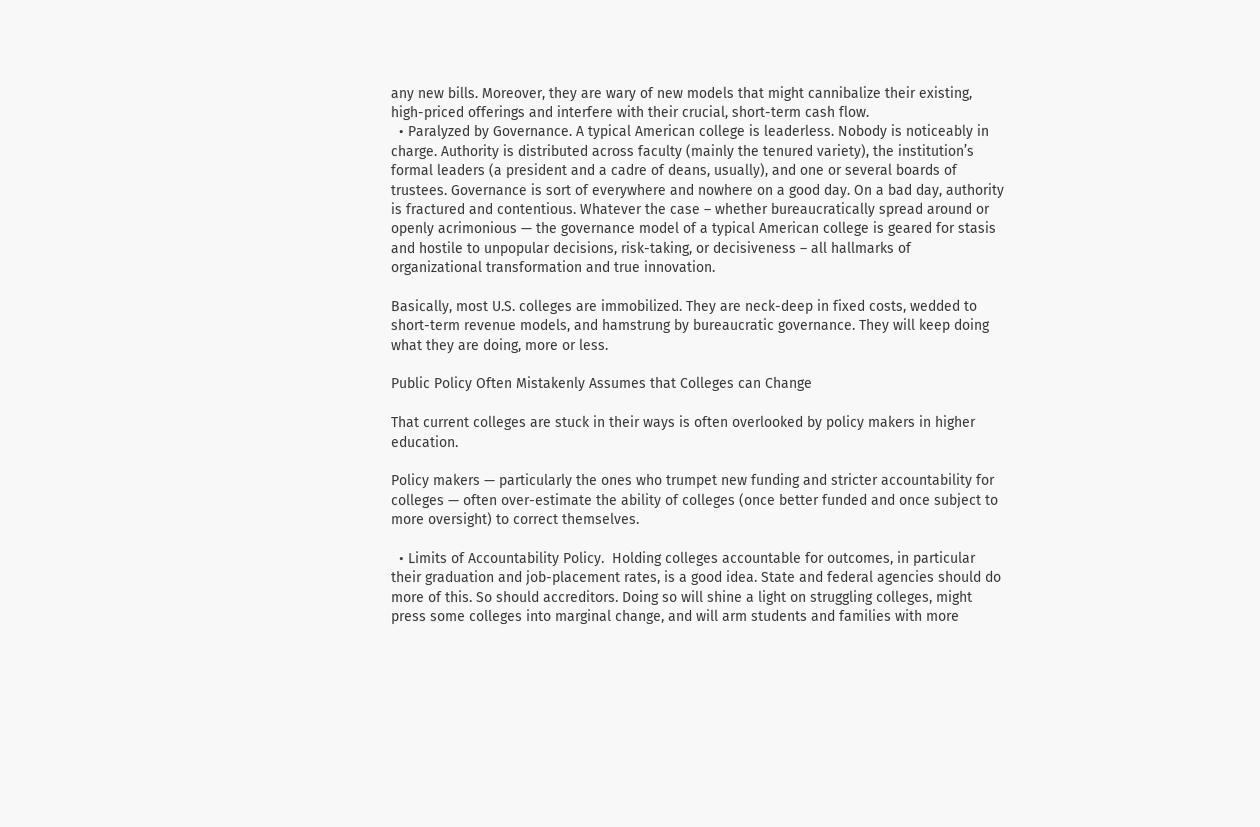any new bills. Moreover, they are wary of new models that might cannibalize their existing, high-priced offerings and interfere with their crucial, short-term cash flow.
  • Paralyzed by Governance. A typical American college is leaderless. Nobody is noticeably in charge. Authority is distributed across faculty (mainly the tenured variety), the institution’s formal leaders (a president and a cadre of deans, usually), and one or several boards of trustees. Governance is sort of everywhere and nowhere on a good day. On a bad day, authority is fractured and contentious. Whatever the case – whether bureaucratically spread around or openly acrimonious — the governance model of a typical American college is geared for stasis and hostile to unpopular decisions, risk-taking, or decisiveness – all hallmarks of organizational transformation and true innovation.

Basically, most U.S. colleges are immobilized. They are neck-deep in fixed costs, wedded to short-term revenue models, and hamstrung by bureaucratic governance. They will keep doing what they are doing, more or less.

Public Policy Often Mistakenly Assumes that Colleges can Change

That current colleges are stuck in their ways is often overlooked by policy makers in higher education.

Policy makers — particularly the ones who trumpet new funding and stricter accountability for colleges — often over-estimate the ability of colleges (once better funded and once subject to more oversight) to correct themselves.

  • Limits of Accountability Policy.  Holding colleges accountable for outcomes, in particular their graduation and job-placement rates, is a good idea. State and federal agencies should do more of this. So should accreditors. Doing so will shine a light on struggling colleges, might press some colleges into marginal change, and will arm students and families with more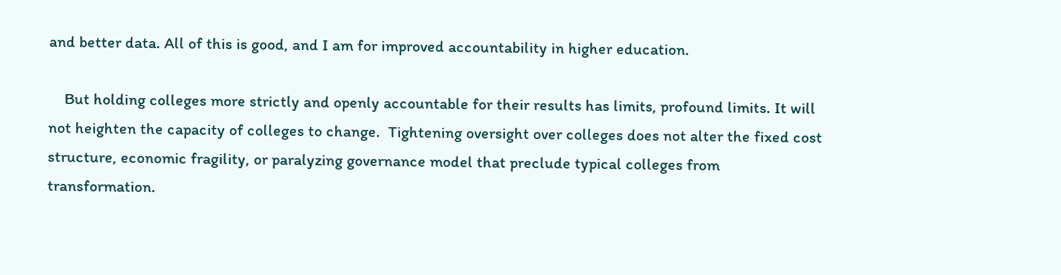and better data. All of this is good, and I am for improved accountability in higher education.

    But holding colleges more strictly and openly accountable for their results has limits, profound limits. It will not heighten the capacity of colleges to change.  Tightening oversight over colleges does not alter the fixed cost structure, economic fragility, or paralyzing governance model that preclude typical colleges from transformation.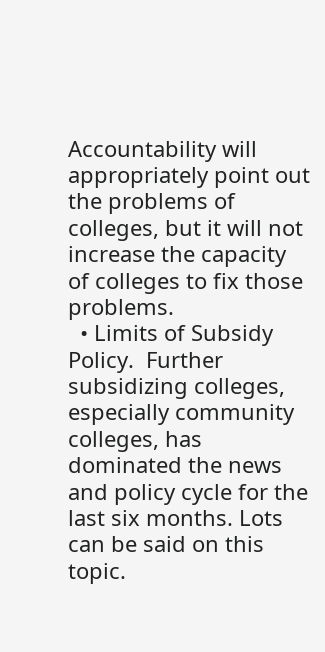Accountability will appropriately point out the problems of colleges, but it will not increase the capacity of colleges to fix those problems.
  • Limits of Subsidy Policy.  Further subsidizing colleges, especially community colleges, has dominated the news and policy cycle for the last six months. Lots can be said on this topic.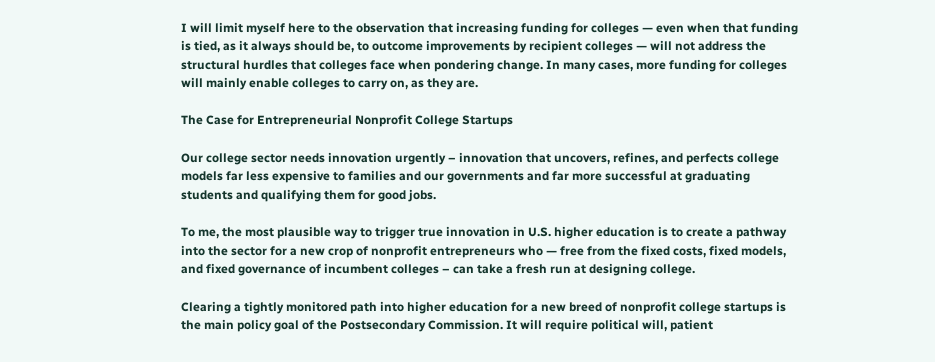I will limit myself here to the observation that increasing funding for colleges — even when that funding is tied, as it always should be, to outcome improvements by recipient colleges — will not address the structural hurdles that colleges face when pondering change. In many cases, more funding for colleges will mainly enable colleges to carry on, as they are.

The Case for Entrepreneurial Nonprofit College Startups

Our college sector needs innovation urgently – innovation that uncovers, refines, and perfects college models far less expensive to families and our governments and far more successful at graduating students and qualifying them for good jobs.

To me, the most plausible way to trigger true innovation in U.S. higher education is to create a pathway into the sector for a new crop of nonprofit entrepreneurs who — free from the fixed costs, fixed models, and fixed governance of incumbent colleges – can take a fresh run at designing college.

Clearing a tightly monitored path into higher education for a new breed of nonprofit college startups is the main policy goal of the Postsecondary Commission. It will require political will, patient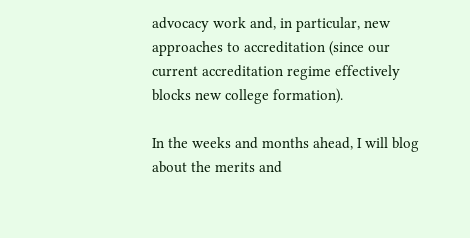advocacy work and, in particular, new approaches to accreditation (since our current accreditation regime effectively blocks new college formation).

In the weeks and months ahead, I will blog about the merits and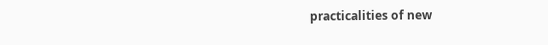practicalities of new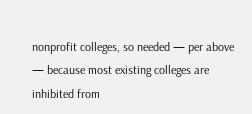nonprofit colleges, so needed — per above — because most existing colleges are inhibited from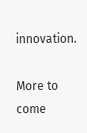innovation.

More to come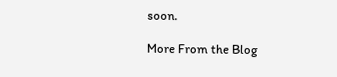soon.

More From the Blog